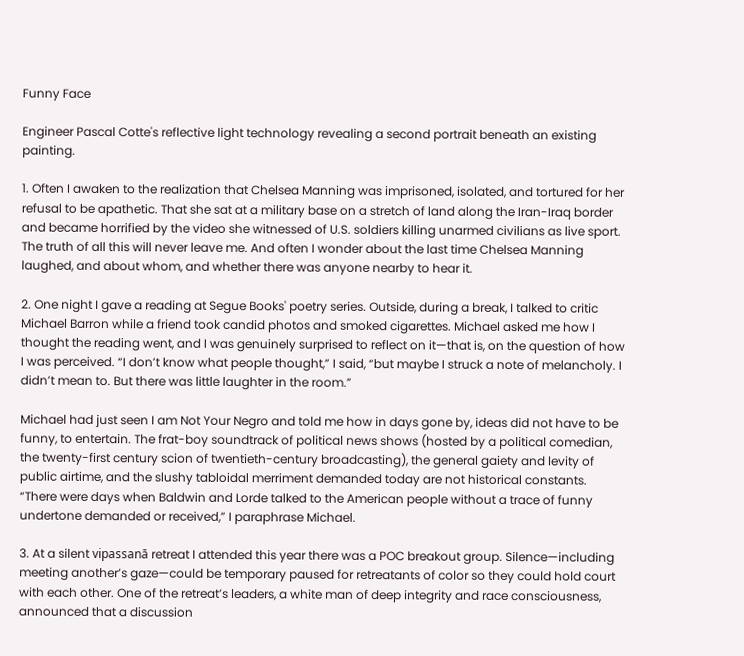Funny Face

Engineer Pascal Cotte's reflective light technology revealing a second portrait beneath an existing painting.

1. Often I awaken to the realization that Chelsea Manning was imprisoned, isolated, and tortured for her refusal to be apathetic. That she sat at a military base on a stretch of land along the Iran-Iraq border and became horrified by the video she witnessed of U.S. soldiers killing unarmed civilians as live sport. The truth of all this will never leave me. And often I wonder about the last time Chelsea Manning laughed, and about whom, and whether there was anyone nearby to hear it.

2. One night I gave a reading at Segue Books' poetry series. Outside, during a break, I talked to critic Michael Barron while a friend took candid photos and smoked cigarettes. Michael asked me how I thought the reading went, and I was genuinely surprised to reflect on it—that is, on the question of how I was perceived. “I don’t know what people thought,” I said, “but maybe I struck a note of melancholy. I didn’t mean to. But there was little laughter in the room.”

Michael had just seen I am Not Your Negro and told me how in days gone by, ideas did not have to be funny, to entertain. The frat-boy soundtrack of political news shows (hosted by a political comedian, the twenty-first century scion of twentieth-century broadcasting), the general gaiety and levity of public airtime, and the slushy tabloidal merriment demanded today are not historical constants. “There were days when Baldwin and Lorde talked to the American people without a trace of funny undertone demanded or received,” I paraphrase Michael.

3. At a silent vipassanā retreat I attended this year there was a POC breakout group. Silence—including meeting another’s gaze—could be temporary paused for retreatants of color so they could hold court with each other. One of the retreat’s leaders, a white man of deep integrity and race consciousness, announced that a discussion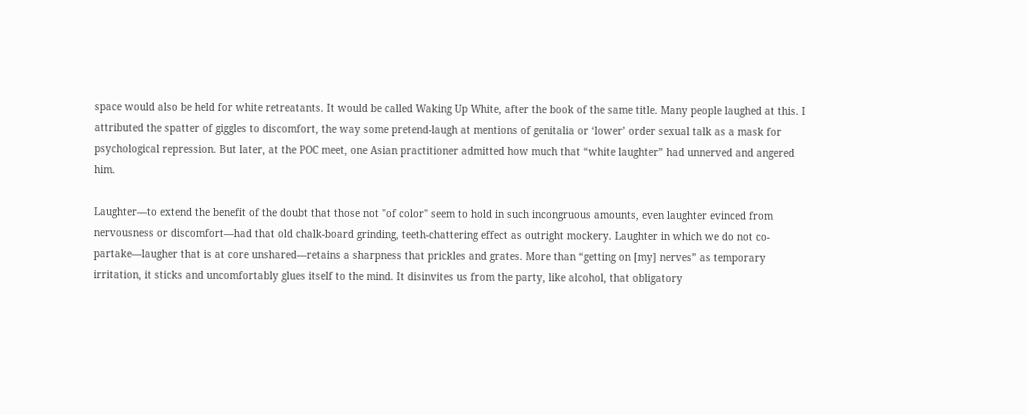space would also be held for white retreatants. It would be called Waking Up White, after the book of the same title. Many people laughed at this. I attributed the spatter of giggles to discomfort, the way some pretend-laugh at mentions of genitalia or ‘lower’ order sexual talk as a mask for psychological repression. But later, at the POC meet, one Asian practitioner admitted how much that “white laughter” had unnerved and angered him.

Laughter—to extend the benefit of the doubt that those not "of color" seem to hold in such incongruous amounts, even laughter evinced from nervousness or discomfort—had that old chalk-board grinding, teeth-chattering effect as outright mockery. Laughter in which we do not co-partake—laugher that is at core unshared—retains a sharpness that prickles and grates. More than “getting on [my] nerves” as temporary irritation, it sticks and uncomfortably glues itself to the mind. It disinvites us from the party, like alcohol, that obligatory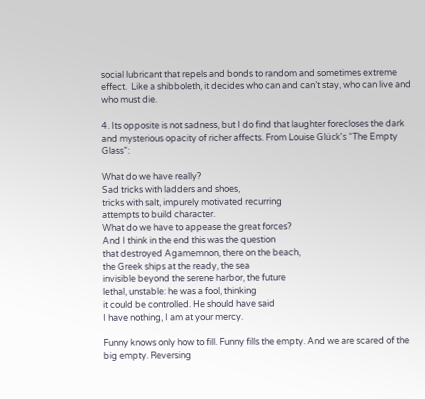social lubricant that repels and bonds to random and sometimes extreme effect.  Like a shibboleth, it decides who can and can’t stay, who can live and who must die.

4. Its opposite is not sadness, but I do find that laughter forecloses the dark and mysterious opacity of richer affects. From Louise Glück’s “The Empty Glass”:

What do we have really?
Sad tricks with ladders and shoes,
tricks with salt, impurely motivated recurring
attempts to build character.
What do we have to appease the great forces?
And I think in the end this was the question
that destroyed Agamemnon, there on the beach,
the Greek ships at the ready, the sea
invisible beyond the serene harbor, the future
lethal, unstable: he was a fool, thinking
it could be controlled. He should have said
I have nothing, I am at your mercy.

Funny knows only how to fill. Funny fills the empty. And we are scared of the big empty. Reversing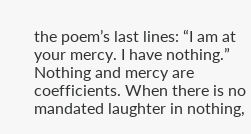the poem’s last lines: “I am at your mercy. I have nothing.” Nothing and mercy are coefficients. When there is no mandated laughter in nothing,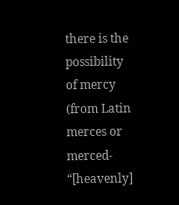there is the possibility of mercy (from Latin merces or merced- “[heavenly]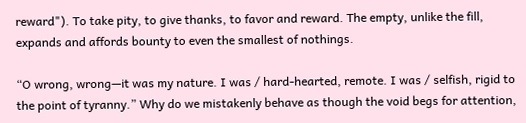reward"). To take pity, to give thanks, to favor and reward. The empty, unlike the fill, expands and affords bounty to even the smallest of nothings.

“O wrong, wrong—it was my nature. I was / hard-hearted, remote. I was / selfish, rigid to the point of tyranny.” Why do we mistakenly behave as though the void begs for attention,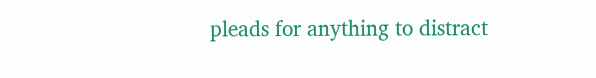pleads for anything to distract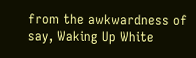from the awkwardness of say, Waking Up White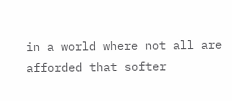in a world where not all are afforded that softer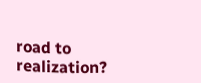road to realization?